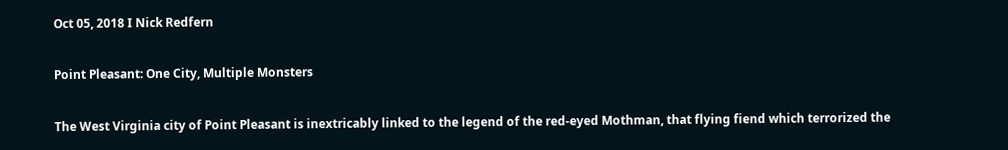Oct 05, 2018 I Nick Redfern

Point Pleasant: One City, Multiple Monsters

The West Virginia city of Point Pleasant is inextricably linked to the legend of the red-eyed Mothman, that flying fiend which terrorized the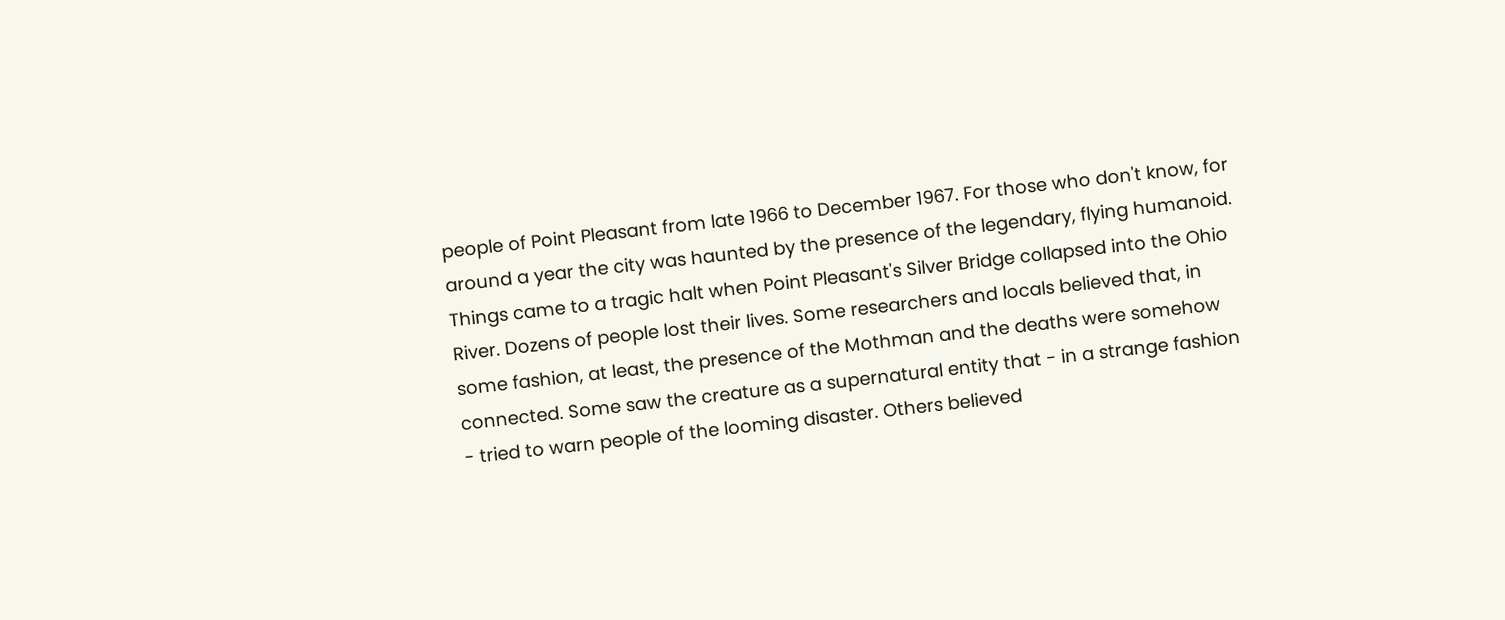people of Point Pleasant from late 1966 to December 1967. For those who don't know, for around a year the city was haunted by the presence of the legendary, flying humanoid. Things came to a tragic halt when Point Pleasant's Silver Bridge collapsed into the Ohio River. Dozens of people lost their lives. Some researchers and locals believed that, in some fashion, at least, the presence of the Mothman and the deaths were somehow connected. Some saw the creature as a supernatural entity that - in a strange fashion - tried to warn people of the looming disaster. Others believed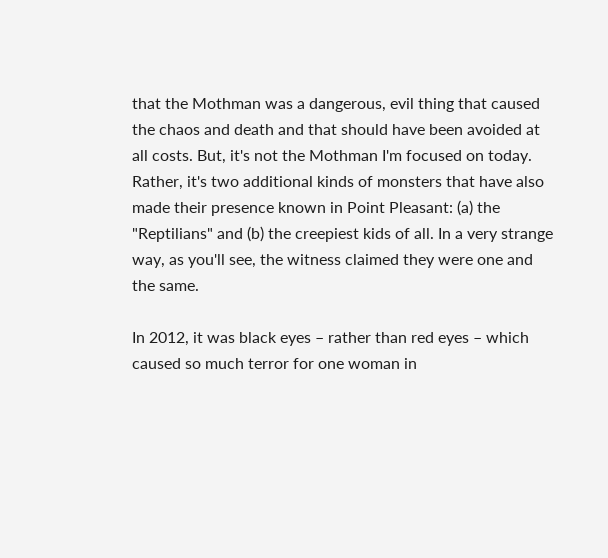that the Mothman was a dangerous, evil thing that caused the chaos and death and that should have been avoided at all costs. But, it's not the Mothman I'm focused on today. Rather, it's two additional kinds of monsters that have also made their presence known in Point Pleasant: (a) the "Reptilians" and (b) the creepiest kids of all. In a very strange way, as you'll see, the witness claimed they were one and the same.

In 2012, it was black eyes – rather than red eyes – which caused so much terror for one woman in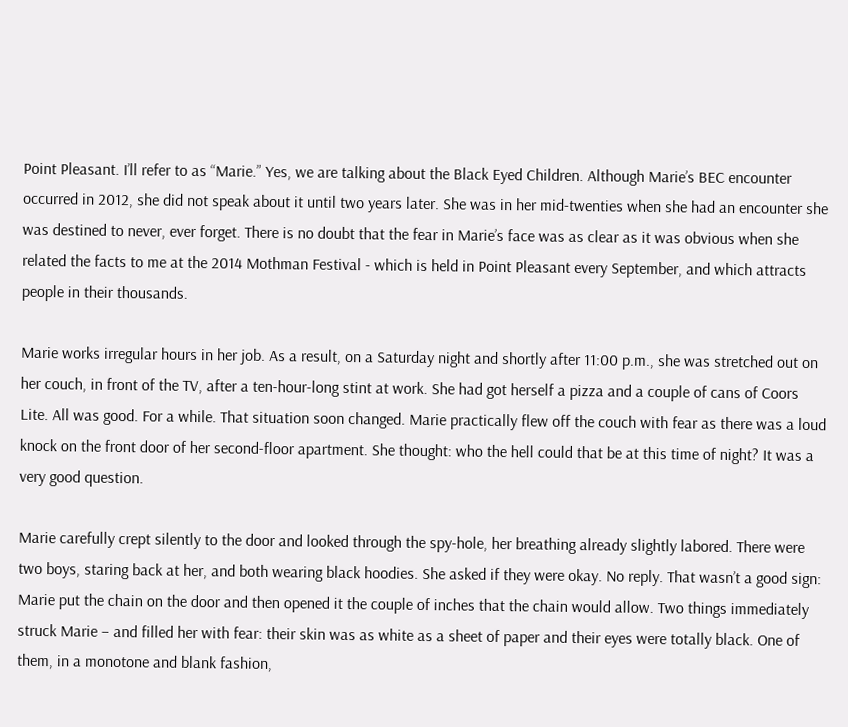Point Pleasant. I’ll refer to as “Marie.” Yes, we are talking about the Black Eyed Children. Although Marie’s BEC encounter occurred in 2012, she did not speak about it until two years later. She was in her mid-twenties when she had an encounter she was destined to never, ever forget. There is no doubt that the fear in Marie’s face was as clear as it was obvious when she related the facts to me at the 2014 Mothman Festival - which is held in Point Pleasant every September, and which attracts people in their thousands.

Marie works irregular hours in her job. As a result, on a Saturday night and shortly after 11:00 p.m., she was stretched out on her couch, in front of the TV, after a ten-hour-long stint at work. She had got herself a pizza and a couple of cans of Coors Lite. All was good. For a while. That situation soon changed. Marie practically flew off the couch with fear as there was a loud knock on the front door of her second-floor apartment. She thought: who the hell could that be at this time of night? It was a very good question.

Marie carefully crept silently to the door and looked through the spy-hole, her breathing already slightly labored. There were two boys, staring back at her, and both wearing black hoodies. She asked if they were okay. No reply. That wasn’t a good sign: Marie put the chain on the door and then opened it the couple of inches that the chain would allow. Two things immediately struck Marie – and filled her with fear: their skin was as white as a sheet of paper and their eyes were totally black. One of them, in a monotone and blank fashion,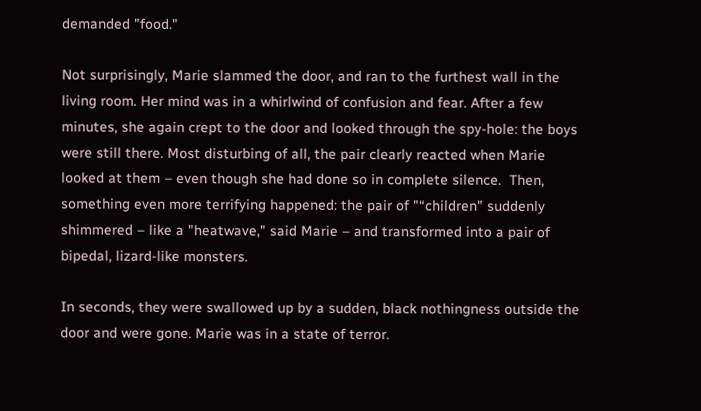demanded "food."

Not surprisingly, Marie slammed the door, and ran to the furthest wall in the living room. Her mind was in a whirlwind of confusion and fear. After a few minutes, she again crept to the door and looked through the spy-hole: the boys were still there. Most disturbing of all, the pair clearly reacted when Marie looked at them – even though she had done so in complete silence.  Then, something even more terrifying happened: the pair of "“children" suddenly shimmered – like a "heatwave," said Marie – and transformed into a pair of bipedal, lizard-like monsters.

In seconds, they were swallowed up by a sudden, black nothingness outside the door and were gone. Marie was in a state of terror.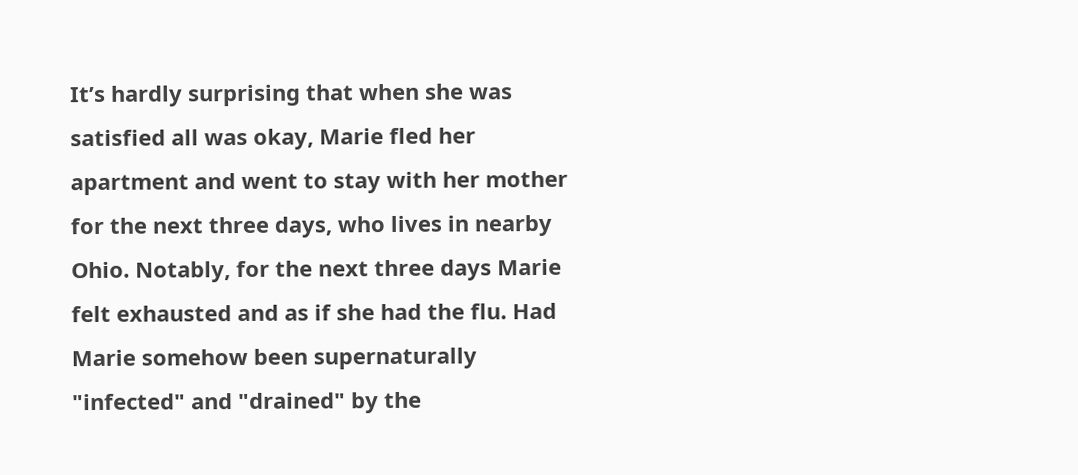It’s hardly surprising that when she was satisfied all was okay, Marie fled her apartment and went to stay with her mother for the next three days, who lives in nearby Ohio. Notably, for the next three days Marie felt exhausted and as if she had the flu. Had Marie somehow been supernaturally "infected" and "drained" by the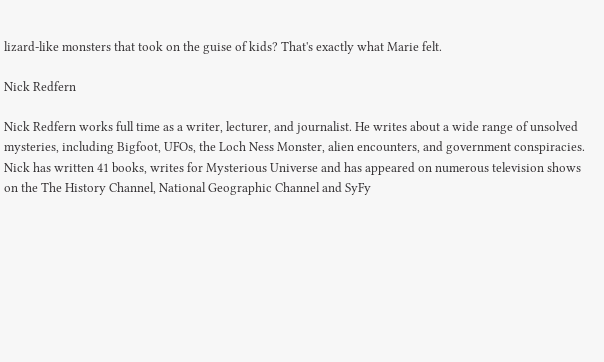lizard-like monsters that took on the guise of kids? That's exactly what Marie felt.

Nick Redfern

Nick Redfern works full time as a writer, lecturer, and journalist. He writes about a wide range of unsolved mysteries, including Bigfoot, UFOs, the Loch Ness Monster, alien encounters, and government conspiracies. Nick has written 41 books, writes for Mysterious Universe and has appeared on numerous television shows on the The History Channel, National Geographic Channel and SyFy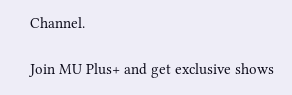Channel.

Join MU Plus+ and get exclusive shows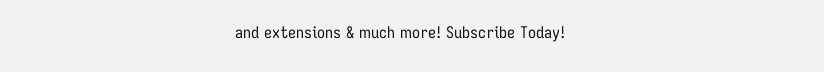and extensions & much more! Subscribe Today!